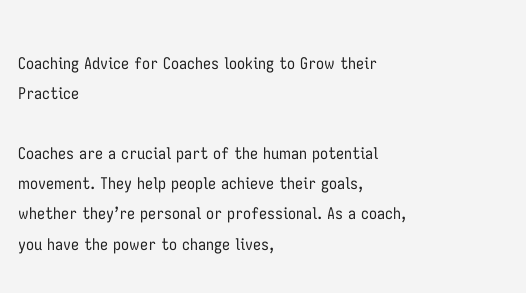Coaching Advice for Coaches looking to Grow their Practice

Coaches are a crucial part of the human potential movement. They help people achieve their goals, whether they’re personal or professional. As a coach, you have the power to change lives,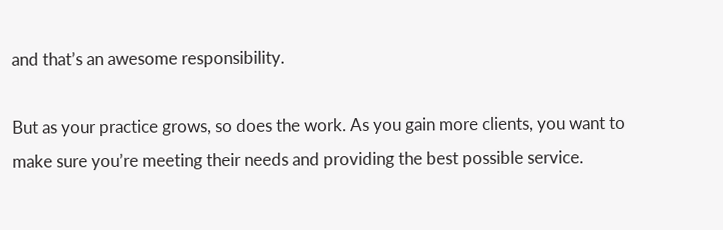and that’s an awesome responsibility.

But as your practice grows, so does the work. As you gain more clients, you want to make sure you’re meeting their needs and providing the best possible service.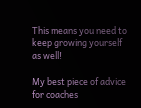This means you need to keep growing yourself as well!

My best piece of advice for coaches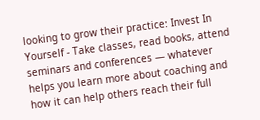looking to grow their practice: Invest In Yourself - Take classes, read books, attend seminars and conferences — whatever helps you learn more about coaching and how it can help others reach their full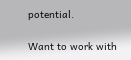potential.

Want to work with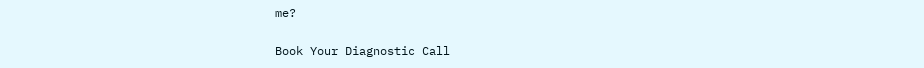me?

Book Your Diagnostic Call